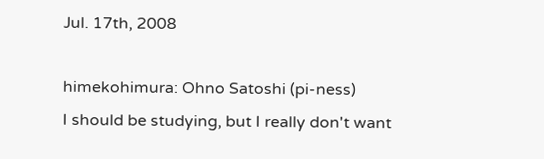Jul. 17th, 2008

himekohimura: Ohno Satoshi (pi-ness)
I should be studying, but I really don't want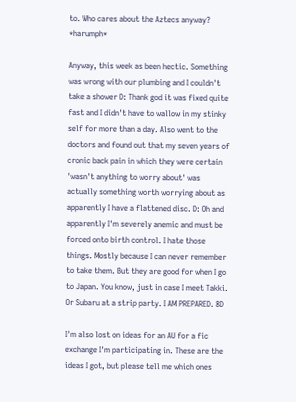to. Who cares about the Aztecs anyway? *harumph*

Anyway, this week as been hectic. Something was wrong with our plumbing and I couldn't take a shower D: Thank god it was fixed quite fast and I didn't have to wallow in my stinky self for more than a day. Also went to the doctors and found out that my seven years of cronic back pain in which they were certain 'wasn't anything to worry about' was actually something worth worrying about as apparently I have a flattened disc. D: Oh and apparently I'm severely anemic and must be forced onto birth control. I hate those things. Mostly because I can never remember to take them. But they are good for when I go to Japan. You know, just in case I meet Takki. Or Subaru at a strip party. I AM PREPARED. 8D

I'm also lost on ideas for an AU for a fic exchange I'm participating in. These are the ideas I got, but please tell me which ones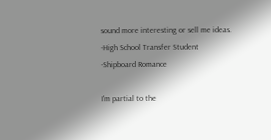sound more interesting or sell me ideas.
-High School Transfer Student
-Shipboard Romance

I'm partial to the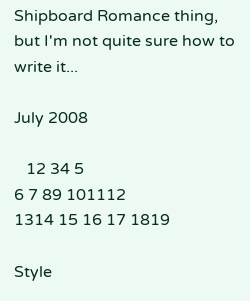Shipboard Romance thing, but I'm not quite sure how to write it...

July 2008

   12 34 5
6 7 89 101112
1314 15 16 17 1819

Style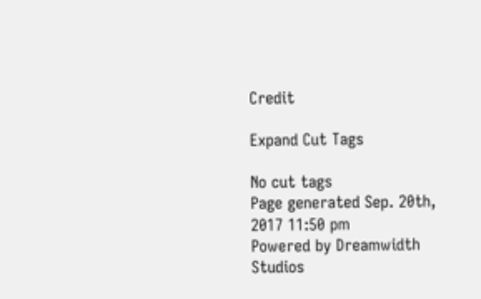Credit

Expand Cut Tags

No cut tags
Page generated Sep. 20th, 2017 11:50 pm
Powered by Dreamwidth Studios